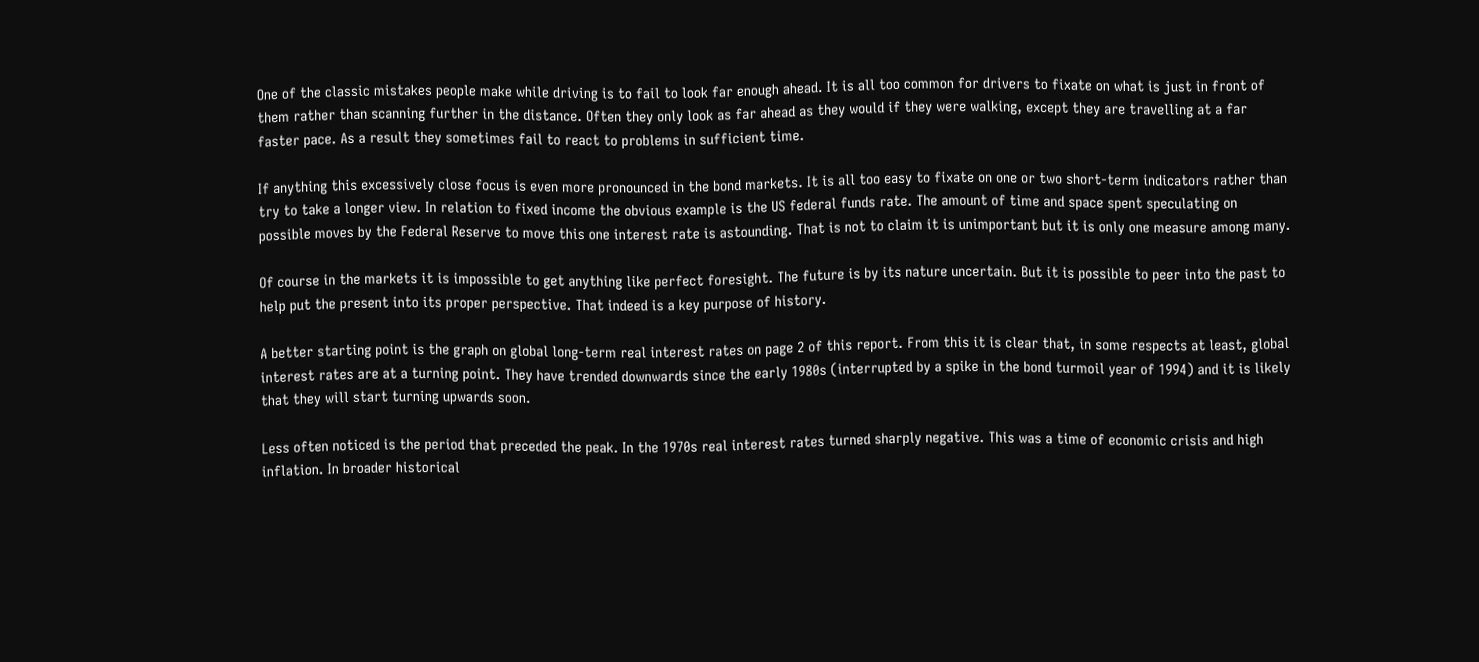One of the classic mistakes people make while driving is to fail to look far enough ahead. It is all too common for drivers to fixate on what is just in front of them rather than scanning further in the distance. Often they only look as far ahead as they would if they were walking, except they are travelling at a far faster pace. As a result they sometimes fail to react to problems in sufficient time.

If anything this excessively close focus is even more pronounced in the bond markets. It is all too easy to fixate on one or two short-term indicators rather than try to take a longer view. In relation to fixed income the obvious example is the US federal funds rate. The amount of time and space spent speculating on possible moves by the Federal Reserve to move this one interest rate is astounding. That is not to claim it is unimportant but it is only one measure among many.

Of course in the markets it is impossible to get anything like perfect foresight. The future is by its nature uncertain. But it is possible to peer into the past to help put the present into its proper perspective. That indeed is a key purpose of history.

A better starting point is the graph on global long-term real interest rates on page 2 of this report. From this it is clear that, in some respects at least, global interest rates are at a turning point. They have trended downwards since the early 1980s (interrupted by a spike in the bond turmoil year of 1994) and it is likely that they will start turning upwards soon.

Less often noticed is the period that preceded the peak. In the 1970s real interest rates turned sharply negative. This was a time of economic crisis and high inflation. In broader historical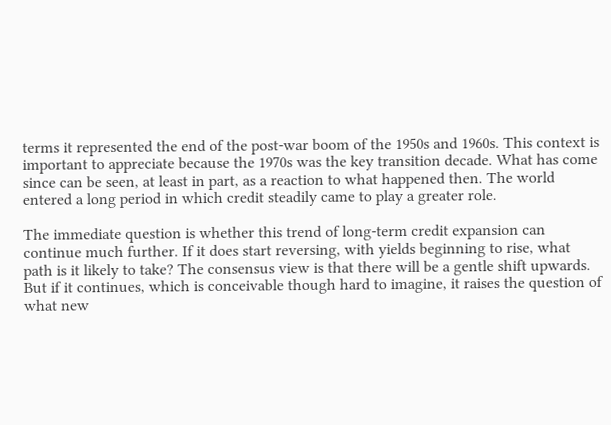terms it represented the end of the post-war boom of the 1950s and 1960s. This context is important to appreciate because the 1970s was the key transition decade. What has come since can be seen, at least in part, as a reaction to what happened then. The world entered a long period in which credit steadily came to play a greater role.

The immediate question is whether this trend of long-term credit expansion can continue much further. If it does start reversing, with yields beginning to rise, what path is it likely to take? The consensus view is that there will be a gentle shift upwards. But if it continues, which is conceivable though hard to imagine, it raises the question of what new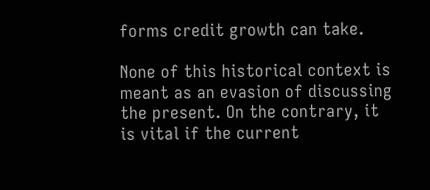forms credit growth can take.

None of this historical context is meant as an evasion of discussing the present. On the contrary, it is vital if the current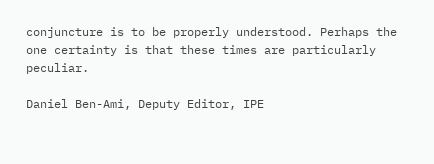conjuncture is to be properly understood. Perhaps the one certainty is that these times are particularly peculiar.

Daniel Ben-Ami, Deputy Editor, IPE